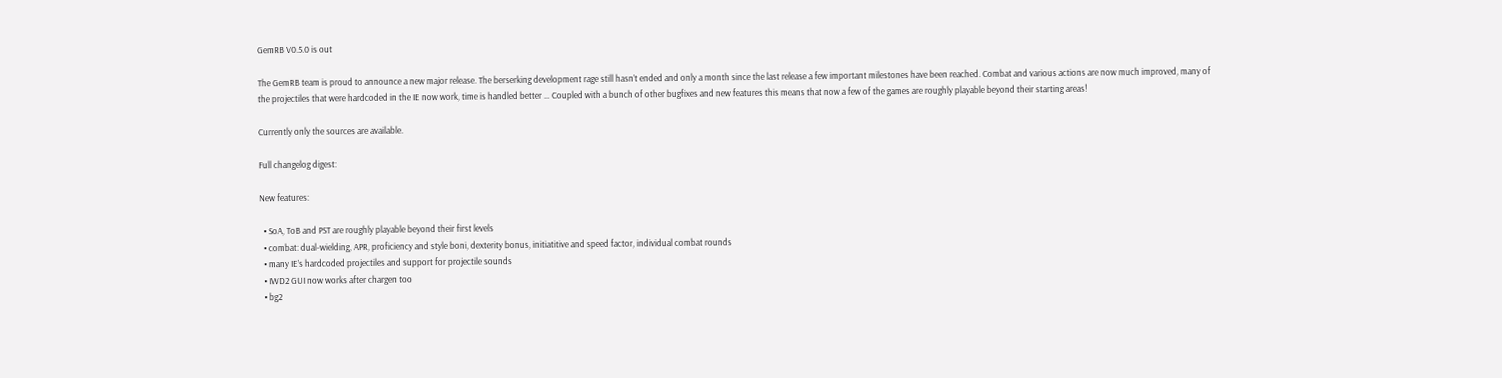GemRB V0.5.0 is out

The GemRB team is proud to announce a new major release. The berserking development rage still hasn’t ended and only a month since the last release a few important milestones have been reached. Combat and various actions are now much improved, many of the projectiles that were hardcoded in the IE now work, time is handled better … Coupled with a bunch of other bugfixes and new features this means that now a few of the games are roughly playable beyond their starting areas!

Currently only the sources are available.

Full changelog digest:

New features:

  • SoA, ToB and PST are roughly playable beyond their first levels
  • combat: dual-wielding, APR, proficiency and style boni, dexterity bonus, initiatitive and speed factor, individual combat rounds
  • many IE’s hardcoded projectiles and support for projectile sounds
  • IWD2 GUI now works after chargen too
  • bg2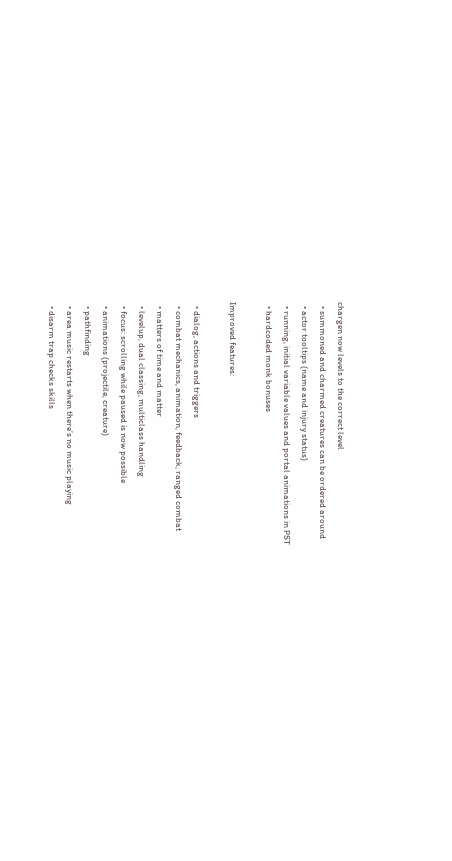chargen now levels to the correct level
  • summoned and charmed creatures can be ordered around
  • actor tooltips (name and injury status)
  • running, initial variable values and portal animations in PST
  • hardcoded monk bonuses

Improved features:

  • dialog, actions and triggers
  • combat mechanics, animation, feedback, ranged combat
  • matters of time and matter
  • levelup, dual classing, multiclass handling
  • focus: scrolling while paused is now possible
  • animations (projectile, creature)
  • pathfinding
  • area music restarts when there’s no music playing
  • disarm trap checks skills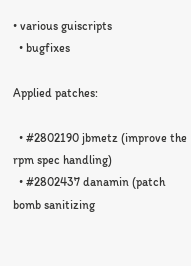• various guiscripts
  • bugfixes

Applied patches:

  • #2802190 jbmetz (improve the rpm spec handling)
  • #2802437 danamin (patch bomb sanitizing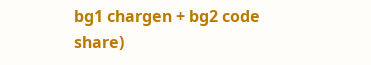bg1 chargen + bg2 code share)